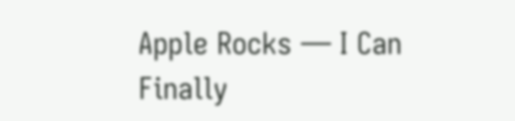Apple Rocks — I Can Finally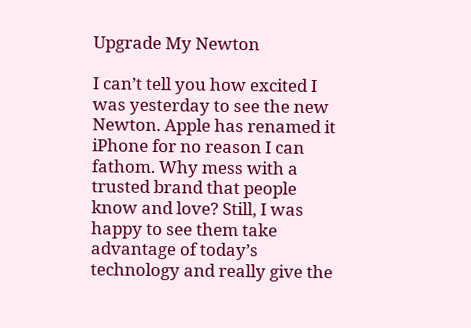Upgrade My Newton

I can’t tell you how excited I was yesterday to see the new Newton. Apple has renamed it iPhone for no reason I can fathom. Why mess with a trusted brand that people know and love? Still, I was happy to see them take advantage of today’s technology and really give the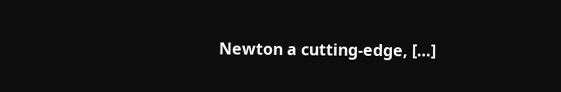Newton a cutting-edge, […]